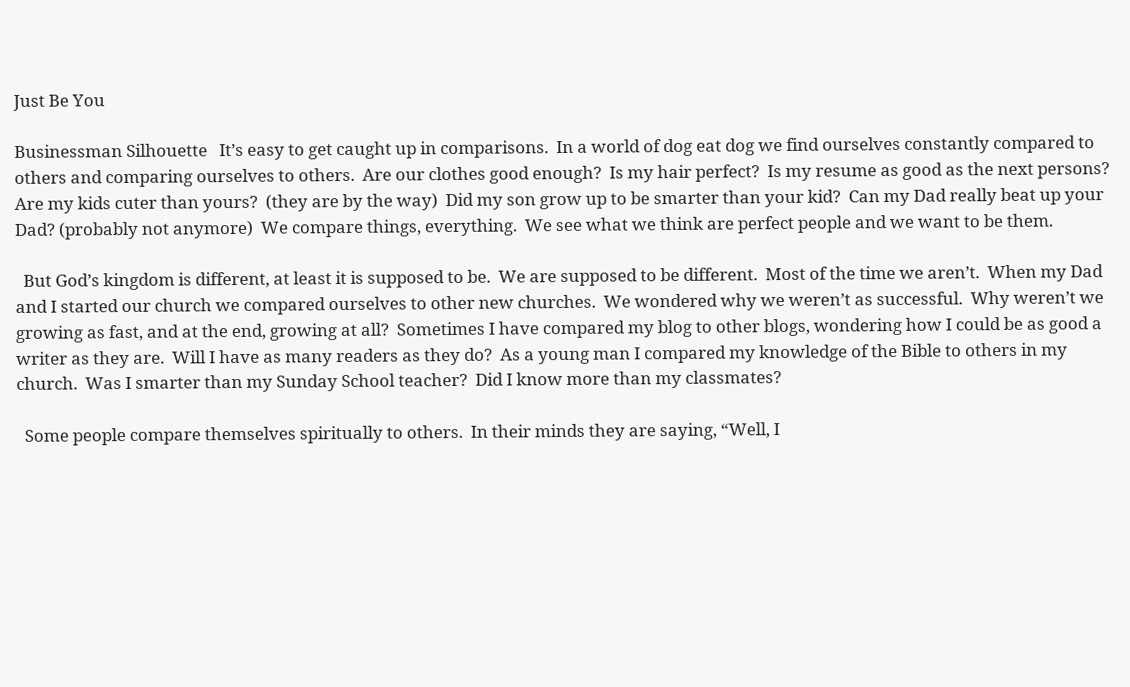Just Be You

Businessman Silhouette   It’s easy to get caught up in comparisons.  In a world of dog eat dog we find ourselves constantly compared to others and comparing ourselves to others.  Are our clothes good enough?  Is my hair perfect?  Is my resume as good as the next persons?  Are my kids cuter than yours?  (they are by the way)  Did my son grow up to be smarter than your kid?  Can my Dad really beat up your Dad? (probably not anymore)  We compare things, everything.  We see what we think are perfect people and we want to be them.

  But God’s kingdom is different, at least it is supposed to be.  We are supposed to be different.  Most of the time we aren’t.  When my Dad and I started our church we compared ourselves to other new churches.  We wondered why we weren’t as successful.  Why weren’t we growing as fast, and at the end, growing at all?  Sometimes I have compared my blog to other blogs, wondering how I could be as good a writer as they are.  Will I have as many readers as they do?  As a young man I compared my knowledge of the Bible to others in my church.  Was I smarter than my Sunday School teacher?  Did I know more than my classmates?

  Some people compare themselves spiritually to others.  In their minds they are saying, “Well, I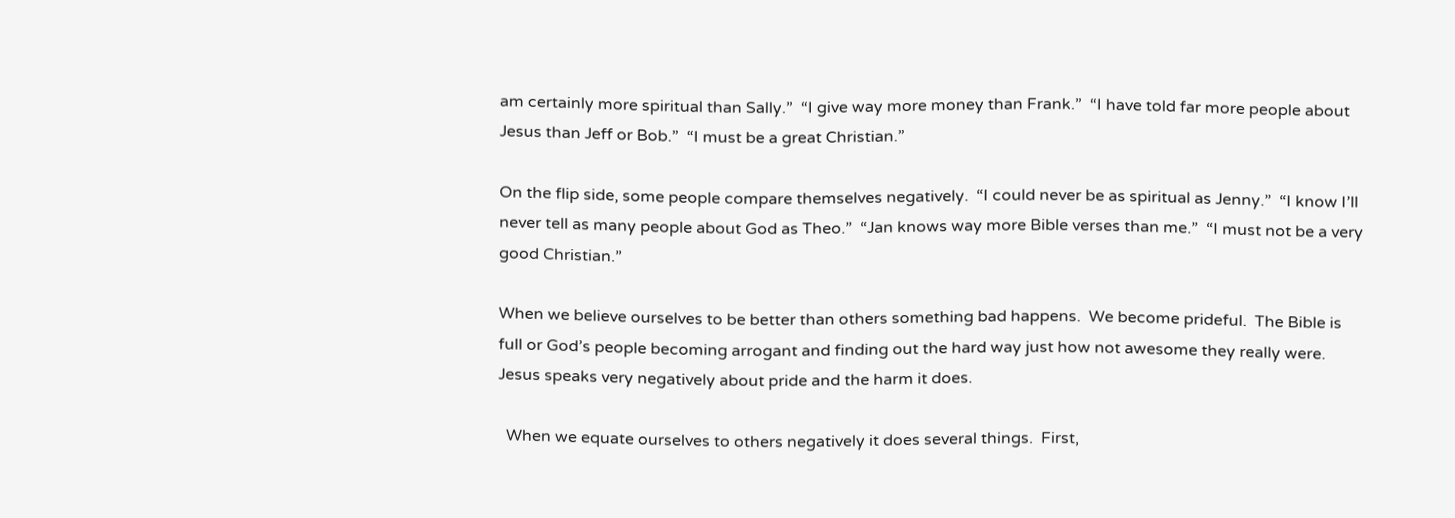am certainly more spiritual than Sally.”  “I give way more money than Frank.”  “I have told far more people about Jesus than Jeff or Bob.”  “I must be a great Christian.”

On the flip side, some people compare themselves negatively.  “I could never be as spiritual as Jenny.”  “I know I’ll never tell as many people about God as Theo.”  “Jan knows way more Bible verses than me.”  “I must not be a very good Christian.”

When we believe ourselves to be better than others something bad happens.  We become prideful.  The Bible is full or God’s people becoming arrogant and finding out the hard way just how not awesome they really were.  Jesus speaks very negatively about pride and the harm it does.

  When we equate ourselves to others negatively it does several things.  First,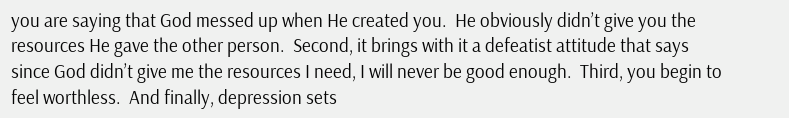you are saying that God messed up when He created you.  He obviously didn’t give you the resources He gave the other person.  Second, it brings with it a defeatist attitude that says since God didn’t give me the resources I need, I will never be good enough.  Third, you begin to feel worthless.  And finally, depression sets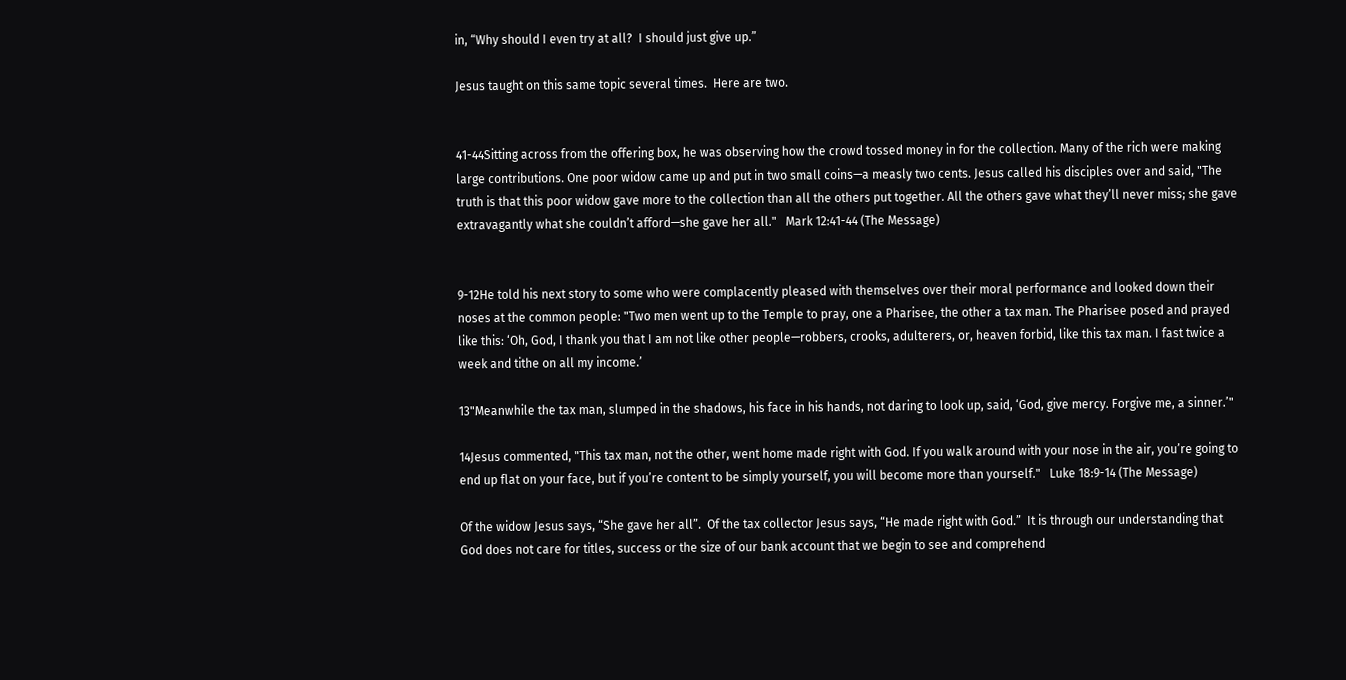in, “Why should I even try at all?  I should just give up.”

Jesus taught on this same topic several times.  Here are two.


41-44Sitting across from the offering box, he was observing how the crowd tossed money in for the collection. Many of the rich were making large contributions. One poor widow came up and put in two small coins—a measly two cents. Jesus called his disciples over and said, "The truth is that this poor widow gave more to the collection than all the others put together. All the others gave what they’ll never miss; she gave extravagantly what she couldn’t afford—she gave her all."   Mark 12:41-44 (The Message)


9-12He told his next story to some who were complacently pleased with themselves over their moral performance and looked down their noses at the common people: "Two men went up to the Temple to pray, one a Pharisee, the other a tax man. The Pharisee posed and prayed like this: ‘Oh, God, I thank you that I am not like other people—robbers, crooks, adulterers, or, heaven forbid, like this tax man. I fast twice a week and tithe on all my income.’

13"Meanwhile the tax man, slumped in the shadows, his face in his hands, not daring to look up, said, ‘God, give mercy. Forgive me, a sinner.’"

14Jesus commented, "This tax man, not the other, went home made right with God. If you walk around with your nose in the air, you’re going to end up flat on your face, but if you’re content to be simply yourself, you will become more than yourself."   Luke 18:9-14 (The Message)

Of the widow Jesus says, “She gave her all”.  Of the tax collector Jesus says, “He made right with God.”  It is through our understanding that God does not care for titles, success or the size of our bank account that we begin to see and comprehend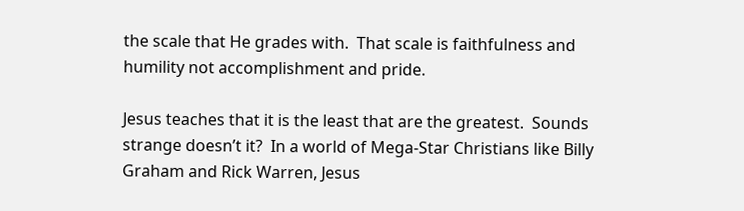the scale that He grades with.  That scale is faithfulness and humility not accomplishment and pride.

Jesus teaches that it is the least that are the greatest.  Sounds strange doesn’t it?  In a world of Mega-Star Christians like Billy Graham and Rick Warren, Jesus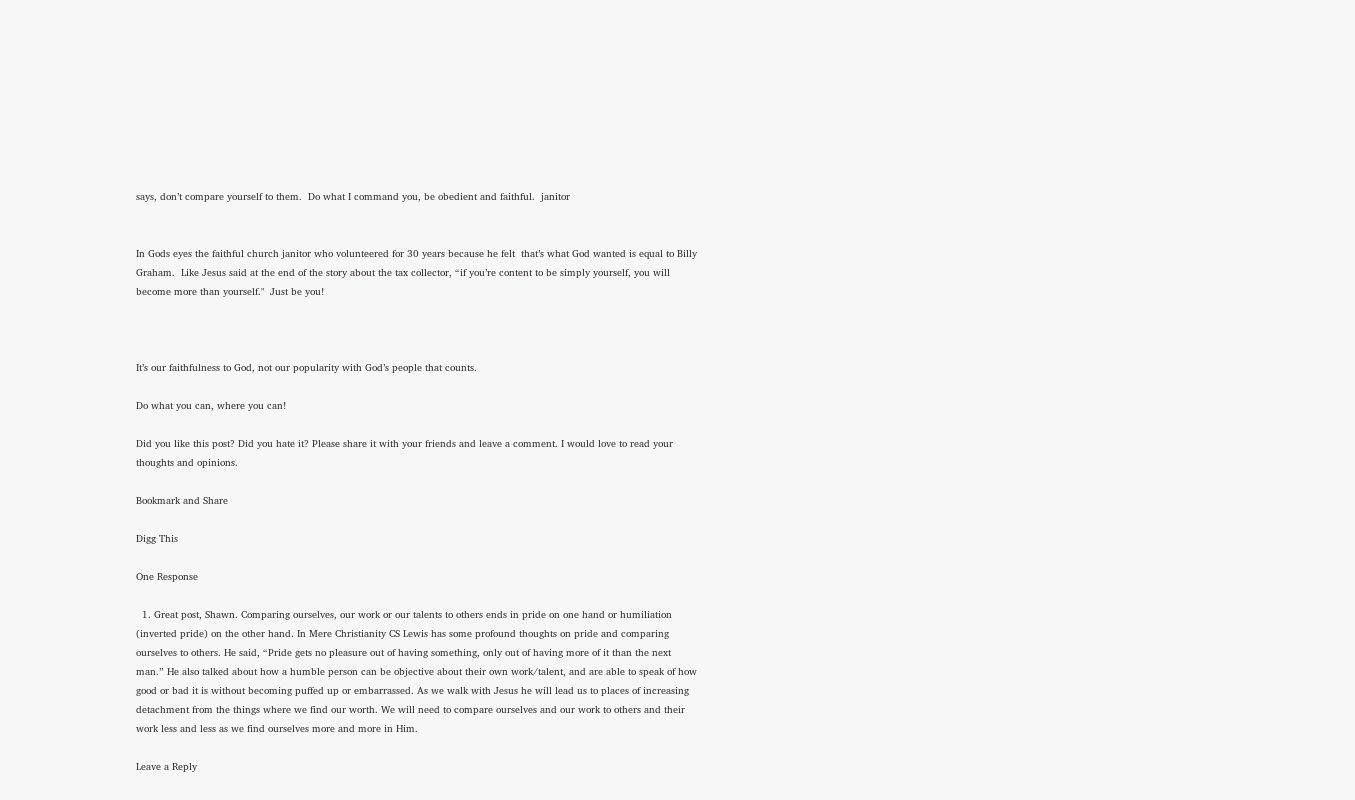says, don’t compare yourself to them.  Do what I command you, be obedient and faithful.  janitor


In Gods eyes the faithful church janitor who volunteered for 30 years because he felt  that’s what God wanted is equal to Billy Graham.  Like Jesus said at the end of the story about the tax collector, “if you’re content to be simply yourself, you will become more than yourself."  Just be you!



It’s our faithfulness to God, not our popularity with God’s people that counts.

Do what you can, where you can!

Did you like this post? Did you hate it? Please share it with your friends and leave a comment. I would love to read your thoughts and opinions.

Bookmark and Share

Digg This

One Response

  1. Great post, Shawn. Comparing ourselves, our work or our talents to others ends in pride on one hand or humiliation (inverted pride) on the other hand. In Mere Christianity CS Lewis has some profound thoughts on pride and comparing ourselves to others. He said, “Pride gets no pleasure out of having something, only out of having more of it than the next man.” He also talked about how a humble person can be objective about their own work/talent, and are able to speak of how good or bad it is without becoming puffed up or embarrassed. As we walk with Jesus he will lead us to places of increasing detachment from the things where we find our worth. We will need to compare ourselves and our work to others and their work less and less as we find ourselves more and more in Him.

Leave a Reply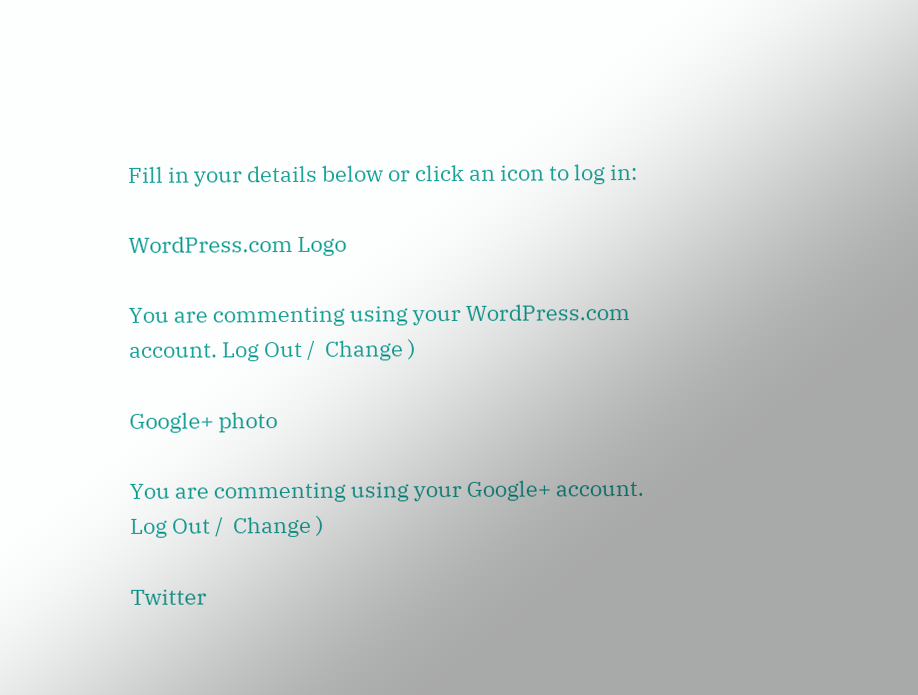Fill in your details below or click an icon to log in:

WordPress.com Logo

You are commenting using your WordPress.com account. Log Out /  Change )

Google+ photo

You are commenting using your Google+ account. Log Out /  Change )

Twitter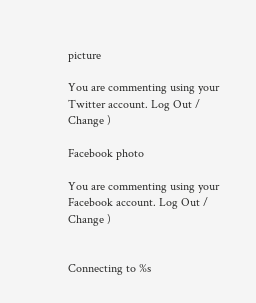picture

You are commenting using your Twitter account. Log Out /  Change )

Facebook photo

You are commenting using your Facebook account. Log Out /  Change )


Connecting to %s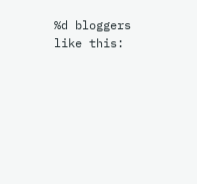%d bloggers like this: